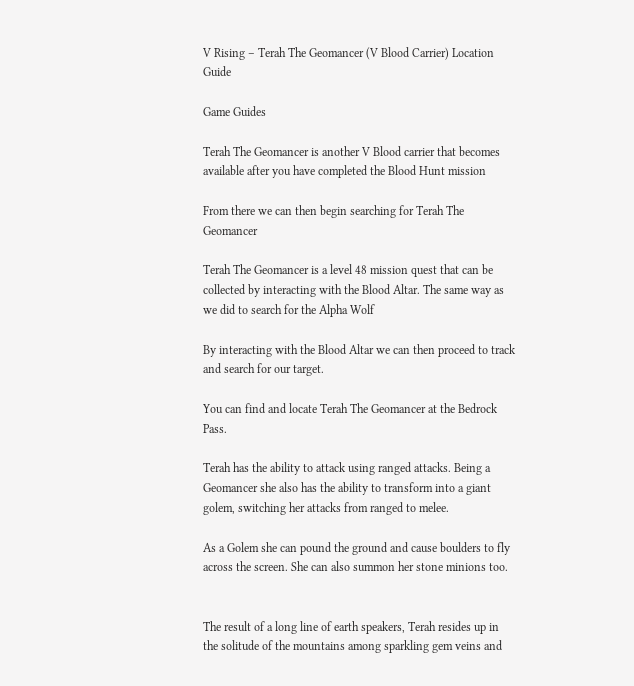V Rising – Terah The Geomancer (V Blood Carrier) Location Guide

Game Guides

Terah The Geomancer is another V Blood carrier that becomes available after you have completed the Blood Hunt mission

From there we can then begin searching for Terah The Geomancer

Terah The Geomancer is a level 48 mission quest that can be collected by interacting with the Blood Altar. The same way as we did to search for the Alpha Wolf

By interacting with the Blood Altar we can then proceed to track and search for our target.

You can find and locate Terah The Geomancer at the Bedrock Pass.

Terah has the ability to attack using ranged attacks. Being a Geomancer she also has the ability to transform into a giant golem, switching her attacks from ranged to melee.

As a Golem she can pound the ground and cause boulders to fly across the screen. She can also summon her stone minions too.


The result of a long line of earth speakers, Terah resides up in the solitude of the mountains among sparkling gem veins and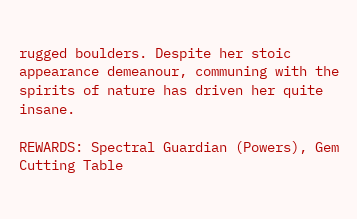rugged boulders. Despite her stoic appearance demeanour, communing with the spirits of nature has driven her quite insane.

REWARDS: Spectral Guardian (Powers), Gem Cutting Table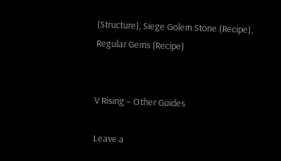(Structure), Siege Golem Stone (Recipe), Regular Gems (Recipe)


V Rising – Other Guides

Leave a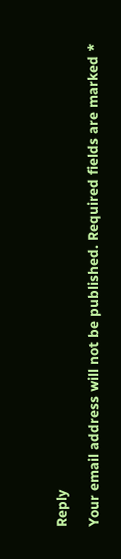Reply

Your email address will not be published. Required fields are marked *